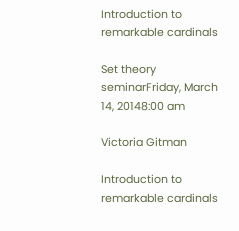Introduction to remarkable cardinals

Set theory seminarFriday, March 14, 20148:00 am

Victoria Gitman

Introduction to remarkable cardinals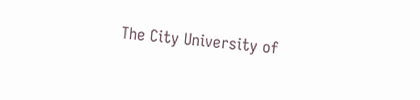The City University of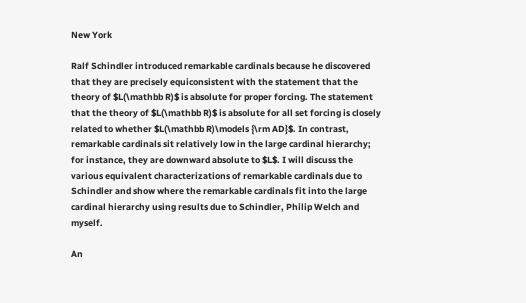New York

Ralf Schindler introduced remarkable cardinals because he discovered that they are precisely equiconsistent with the statement that the theory of $L(\mathbb R)$ is absolute for proper forcing. The statement that the theory of $L(\mathbb R)$ is absolute for all set forcing is closely related to whether $L(\mathbb R)\models {\rm AD}$. In contrast, remarkable cardinals sit relatively low in the large cardinal hierarchy; for instance, they are downward absolute to $L$. I will discuss the various equivalent characterizations of remarkable cardinals due to Schindler and show where the remarkable cardinals fit into the large cardinal hierarchy using results due to Schindler, Philip Welch and myself.

An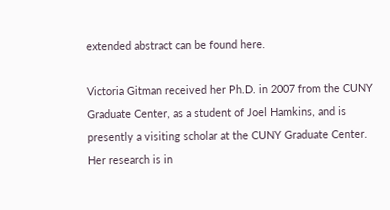extended abstract can be found here.

Victoria Gitman received her Ph.D. in 2007 from the CUNY Graduate Center, as a student of Joel Hamkins, and is presently a visiting scholar at the CUNY Graduate Center. Her research is in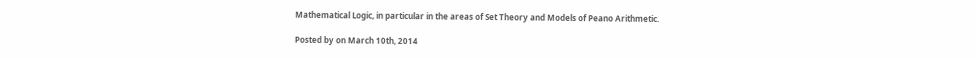Mathematical Logic, in particular in the areas of Set Theory and Models of Peano Arithmetic.

Posted by on March 10th, 2014